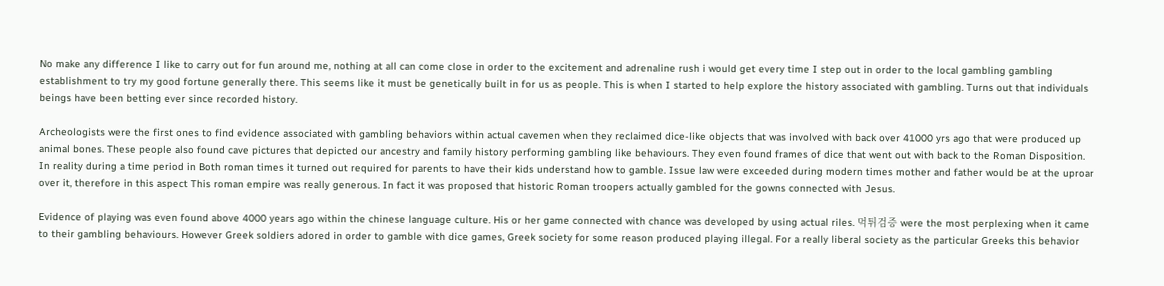No make any difference I like to carry out for fun around me, nothing at all can come close in order to the excitement and adrenaline rush i would get every time I step out in order to the local gambling gambling establishment to try my good fortune generally there. This seems like it must be genetically built in for us as people. This is when I started to help explore the history associated with gambling. Turns out that individuals beings have been betting ever since recorded history.

Archeologists were the first ones to find evidence associated with gambling behaviors within actual cavemen when they reclaimed dice-like objects that was involved with back over 41000 yrs ago that were produced up animal bones. These people also found cave pictures that depicted our ancestry and family history performing gambling like behaviours. They even found frames of dice that went out with back to the Roman Disposition. In reality during a time period in Both roman times it turned out required for parents to have their kids understand how to gamble. Issue law were exceeded during modern times mother and father would be at the uproar over it, therefore in this aspect This roman empire was really generous. In fact it was proposed that historic Roman troopers actually gambled for the gowns connected with Jesus.

Evidence of playing was even found above 4000 years ago within the chinese language culture. His or her game connected with chance was developed by using actual riles. 먹튀검증 were the most perplexing when it came to their gambling behaviours. However Greek soldiers adored in order to gamble with dice games, Greek society for some reason produced playing illegal. For a really liberal society as the particular Greeks this behavior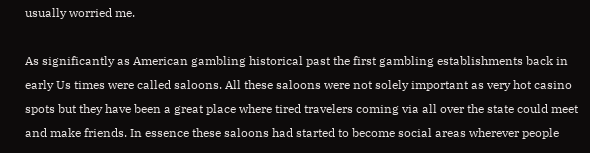usually worried me.

As significantly as American gambling historical past the first gambling establishments back in early Us times were called saloons. All these saloons were not solely important as very hot casino spots but they have been a great place where tired travelers coming via all over the state could meet and make friends. In essence these saloons had started to become social areas wherever people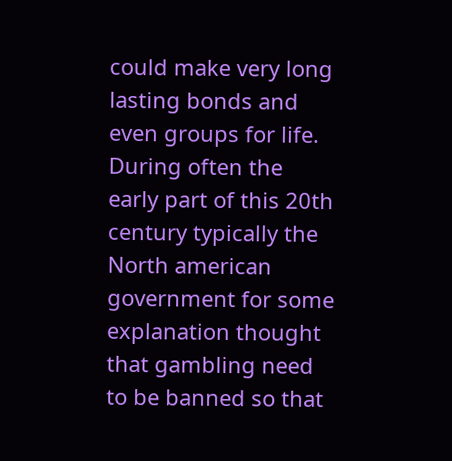could make very long lasting bonds and even groups for life. During often the early part of this 20th century typically the North american government for some explanation thought that gambling need to be banned so that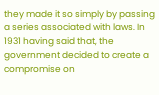they made it so simply by passing a series associated with laws. In 1931 having said that, the government decided to create a compromise on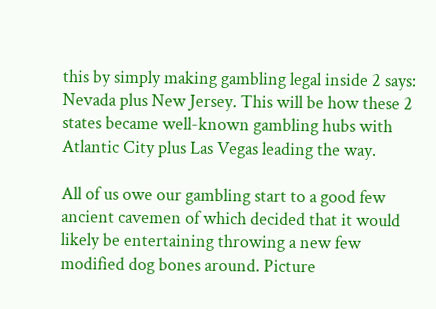this by simply making gambling legal inside 2 says: Nevada plus New Jersey. This will be how these 2 states became well-known gambling hubs with Atlantic City plus Las Vegas leading the way.

All of us owe our gambling start to a good few ancient cavemen of which decided that it would likely be entertaining throwing a new few modified dog bones around. Picture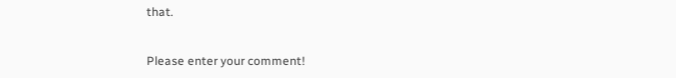that.


Please enter your comment!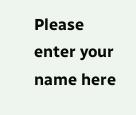Please enter your name here